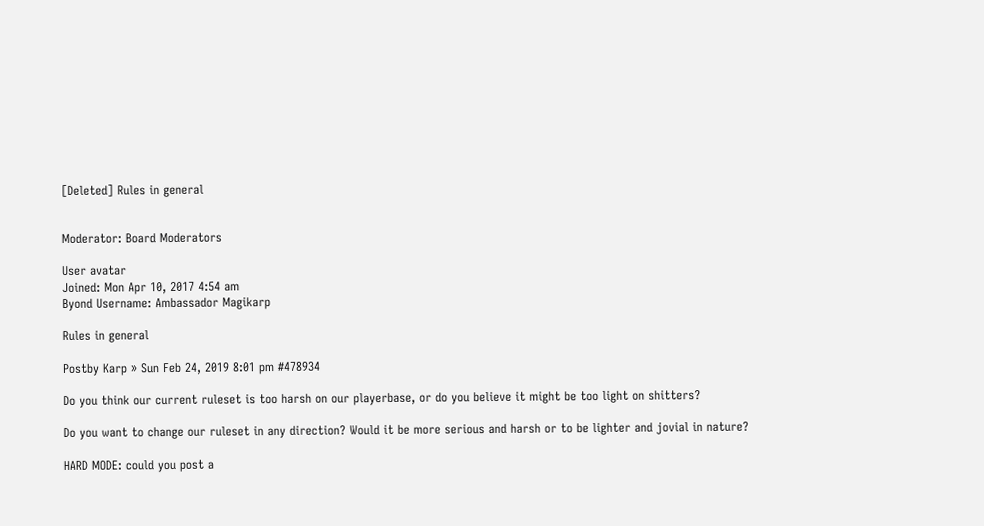[Deleted] Rules in general


Moderator: Board Moderators

User avatar
Joined: Mon Apr 10, 2017 4:54 am
Byond Username: Ambassador Magikarp

Rules in general

Postby Karp » Sun Feb 24, 2019 8:01 pm #478934

Do you think our current ruleset is too harsh on our playerbase, or do you believe it might be too light on shitters?

Do you want to change our ruleset in any direction? Would it be more serious and harsh or to be lighter and jovial in nature?

HARD MODE: could you post a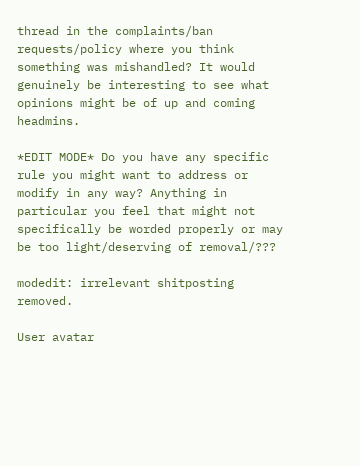thread in the complaints/ban requests/policy where you think something was mishandled? It would genuinely be interesting to see what opinions might be of up and coming headmins.

*EDIT MODE* Do you have any specific rule you might want to address or modify in any way? Anything in particular you feel that might not specifically be worded properly or may be too light/deserving of removal/???

modedit: irrelevant shitposting removed.

User avatar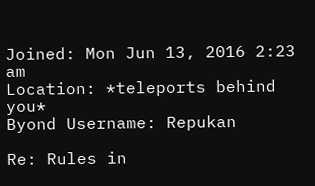Joined: Mon Jun 13, 2016 2:23 am
Location: *teleports behind you*
Byond Username: Repukan

Re: Rules in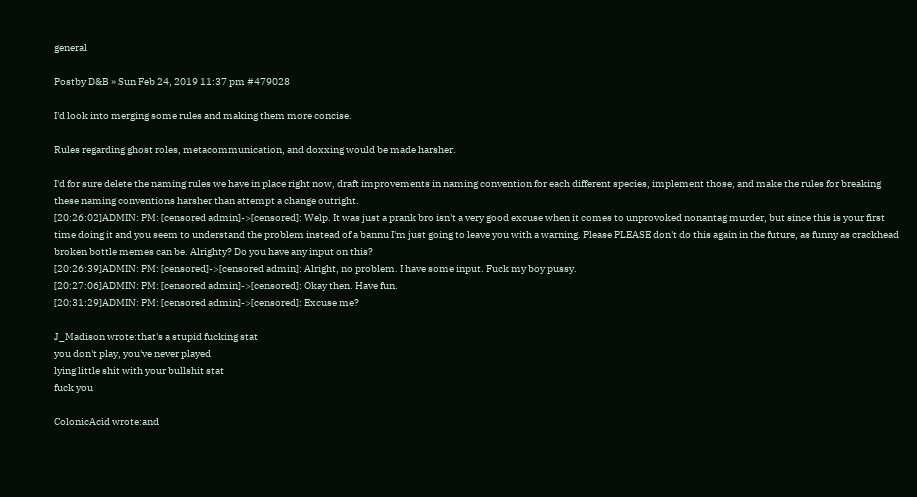general

Postby D&B » Sun Feb 24, 2019 11:37 pm #479028

I'd look into merging some rules and making them more concise.

Rules regarding ghost roles, metacommunication, and doxxing would be made harsher.

I'd for sure delete the naming rules we have in place right now, draft improvements in naming convention for each different species, implement those, and make the rules for breaking these naming conventions harsher than attempt a change outright.
[20:26:02]ADMIN: PM: [censored admin]->[censored]: Welp. It was just a prank bro isn't a very good excuse when it comes to unprovoked nonantag murder, but since this is your first time doing it and you seem to understand the problem instead of a bannu I'm just going to leave you with a warning. Please PLEASE don't do this again in the future, as funny as crackhead broken bottle memes can be. Alrighty? Do you have any input on this?
[20:26:39]ADMIN: PM: [censored]->[censored admin]: Alright, no problem. I have some input. Fuck my boy pussy.
[20:27:06]ADMIN: PM: [censored admin]->[censored]: Okay then. Have fun.
[20:31:29]ADMIN: PM: [censored admin]->[censored]: Excuse me?

J_Madison wrote:that's a stupid fucking stat
you don't play, you've never played
lying little shit with your bullshit stat
fuck you

ColonicAcid wrote:and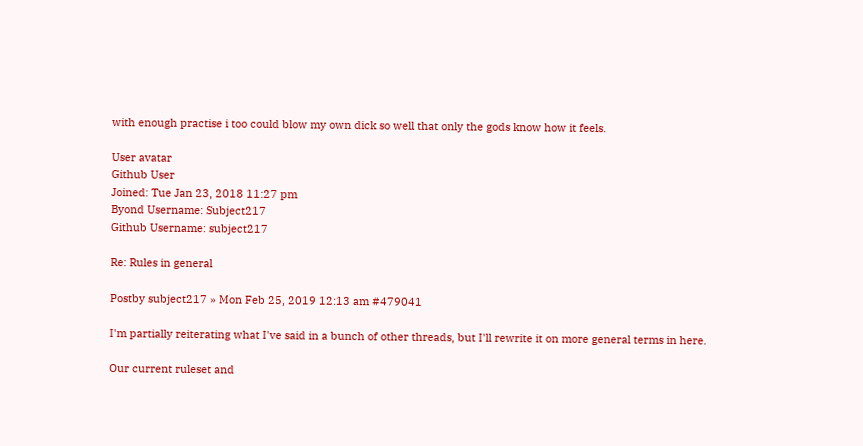with enough practise i too could blow my own dick so well that only the gods know how it feels.

User avatar
Github User
Joined: Tue Jan 23, 2018 11:27 pm
Byond Username: Subject217
Github Username: subject217

Re: Rules in general

Postby subject217 » Mon Feb 25, 2019 12:13 am #479041

I'm partially reiterating what I've said in a bunch of other threads, but I'll rewrite it on more general terms in here.

Our current ruleset and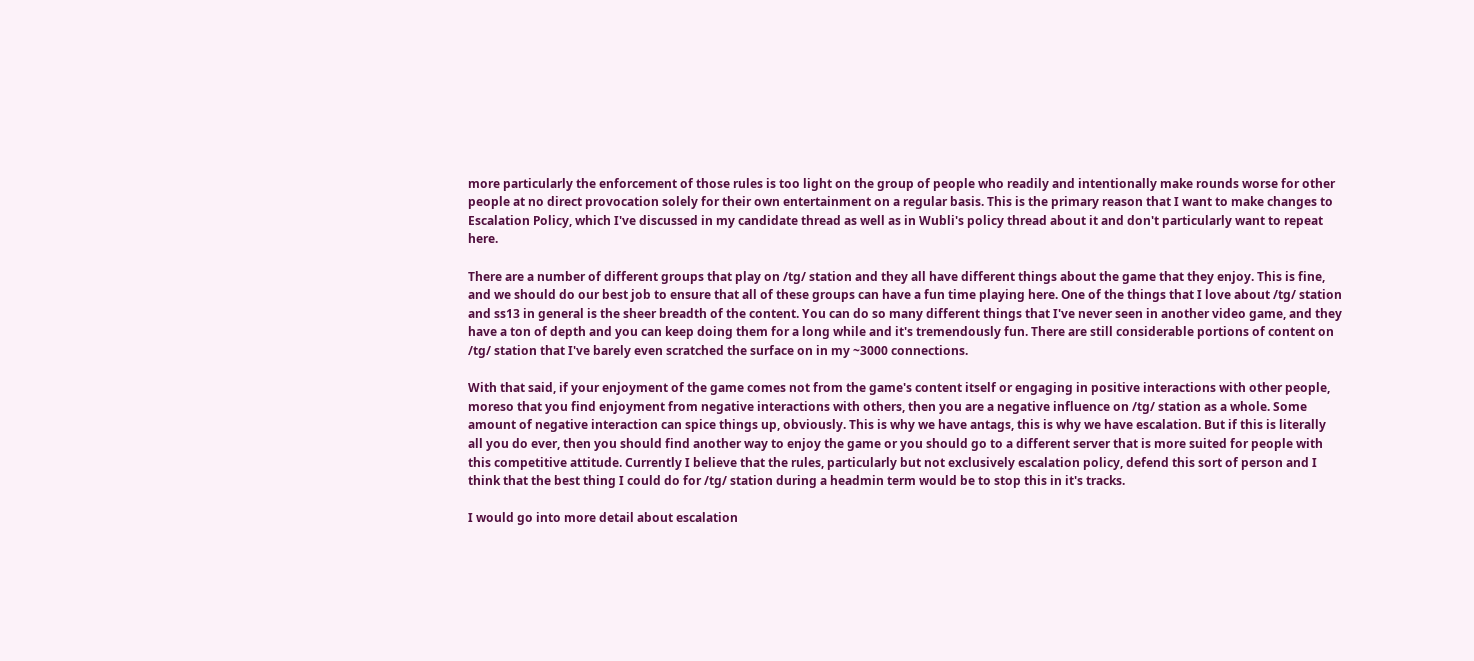more particularly the enforcement of those rules is too light on the group of people who readily and intentionally make rounds worse for other people at no direct provocation solely for their own entertainment on a regular basis. This is the primary reason that I want to make changes to Escalation Policy, which I've discussed in my candidate thread as well as in Wubli's policy thread about it and don't particularly want to repeat here.

There are a number of different groups that play on /tg/ station and they all have different things about the game that they enjoy. This is fine, and we should do our best job to ensure that all of these groups can have a fun time playing here. One of the things that I love about /tg/ station and ss13 in general is the sheer breadth of the content. You can do so many different things that I've never seen in another video game, and they have a ton of depth and you can keep doing them for a long while and it's tremendously fun. There are still considerable portions of content on /tg/ station that I've barely even scratched the surface on in my ~3000 connections.

With that said, if your enjoyment of the game comes not from the game's content itself or engaging in positive interactions with other people, moreso that you find enjoyment from negative interactions with others, then you are a negative influence on /tg/ station as a whole. Some amount of negative interaction can spice things up, obviously. This is why we have antags, this is why we have escalation. But if this is literally all you do ever, then you should find another way to enjoy the game or you should go to a different server that is more suited for people with this competitive attitude. Currently I believe that the rules, particularly but not exclusively escalation policy, defend this sort of person and I think that the best thing I could do for /tg/ station during a headmin term would be to stop this in it's tracks.

I would go into more detail about escalation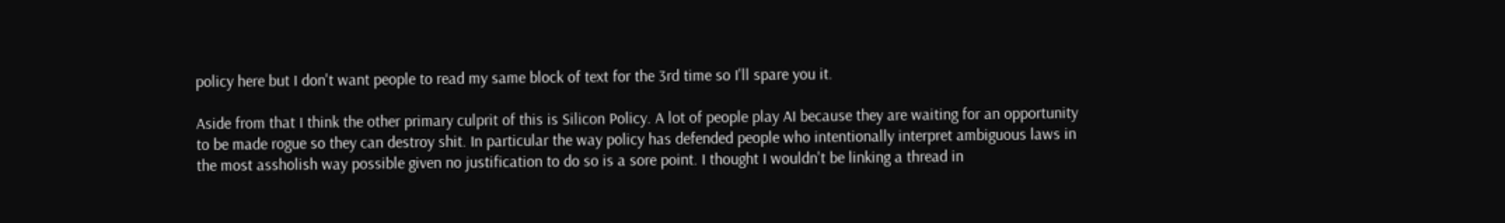policy here but I don't want people to read my same block of text for the 3rd time so I'll spare you it.

Aside from that I think the other primary culprit of this is Silicon Policy. A lot of people play AI because they are waiting for an opportunity to be made rogue so they can destroy shit. In particular the way policy has defended people who intentionally interpret ambiguous laws in the most assholish way possible given no justification to do so is a sore point. I thought I wouldn't be linking a thread in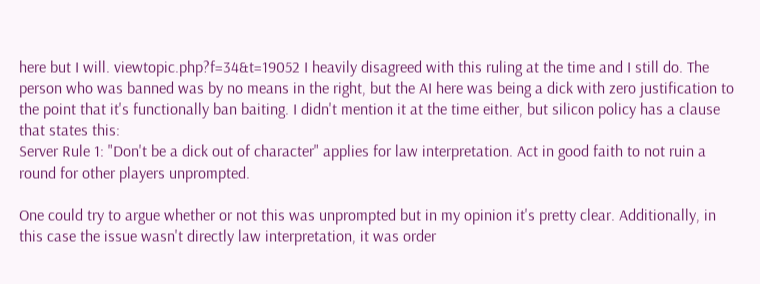here but I will. viewtopic.php?f=34&t=19052 I heavily disagreed with this ruling at the time and I still do. The person who was banned was by no means in the right, but the AI here was being a dick with zero justification to the point that it's functionally ban baiting. I didn't mention it at the time either, but silicon policy has a clause that states this:
Server Rule 1: "Don't be a dick out of character" applies for law interpretation. Act in good faith to not ruin a round for other players unprompted.

One could try to argue whether or not this was unprompted but in my opinion it's pretty clear. Additionally, in this case the issue wasn't directly law interpretation, it was order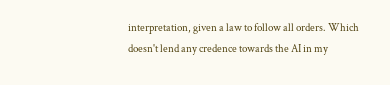interpretation, given a law to follow all orders. Which doesn't lend any credence towards the AI in my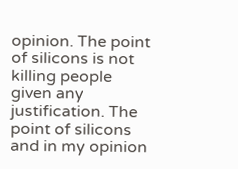opinion. The point of silicons is not killing people given any justification. The point of silicons and in my opinion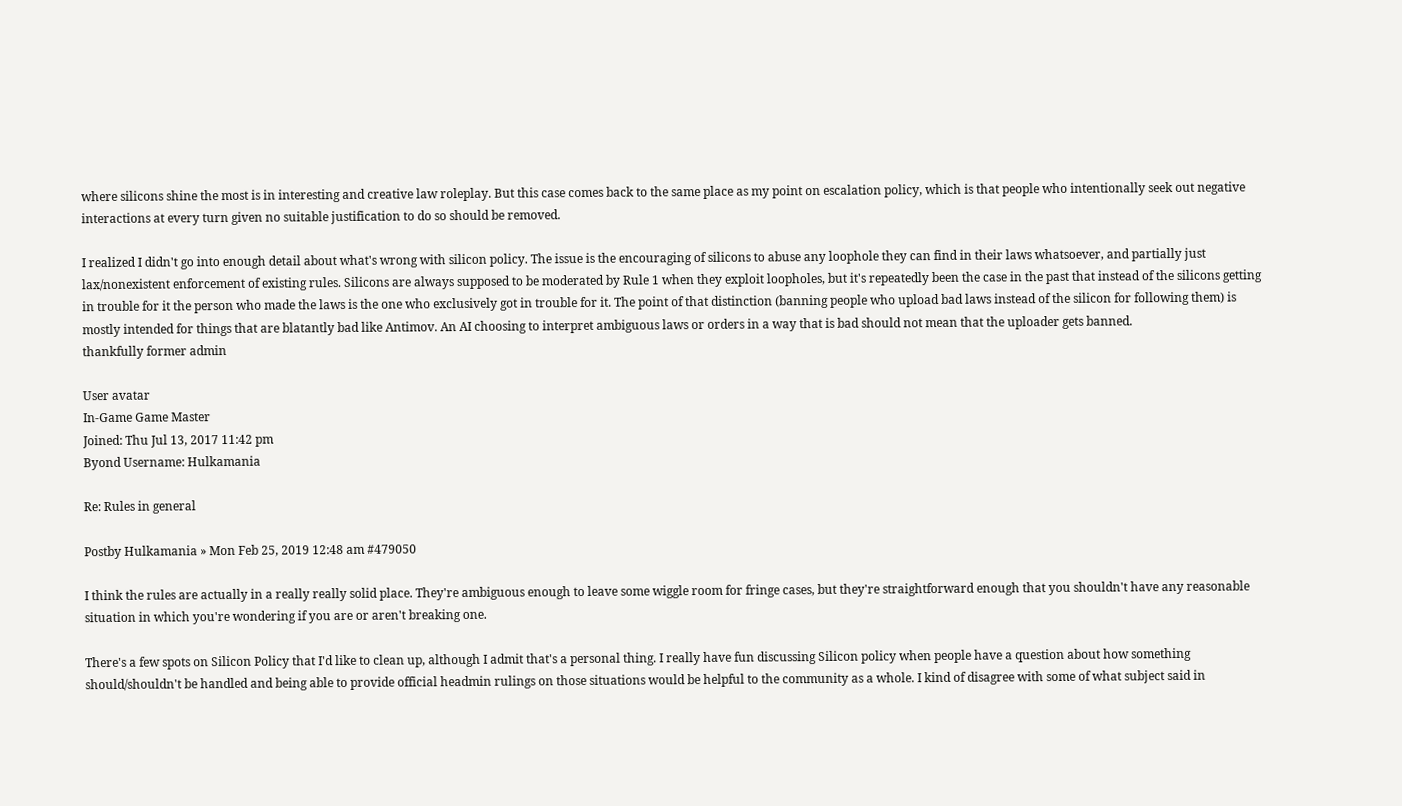where silicons shine the most is in interesting and creative law roleplay. But this case comes back to the same place as my point on escalation policy, which is that people who intentionally seek out negative interactions at every turn given no suitable justification to do so should be removed.

I realized I didn't go into enough detail about what's wrong with silicon policy. The issue is the encouraging of silicons to abuse any loophole they can find in their laws whatsoever, and partially just lax/nonexistent enforcement of existing rules. Silicons are always supposed to be moderated by Rule 1 when they exploit loopholes, but it's repeatedly been the case in the past that instead of the silicons getting in trouble for it the person who made the laws is the one who exclusively got in trouble for it. The point of that distinction (banning people who upload bad laws instead of the silicon for following them) is mostly intended for things that are blatantly bad like Antimov. An AI choosing to interpret ambiguous laws or orders in a way that is bad should not mean that the uploader gets banned.
thankfully former admin

User avatar
In-Game Game Master
Joined: Thu Jul 13, 2017 11:42 pm
Byond Username: Hulkamania

Re: Rules in general

Postby Hulkamania » Mon Feb 25, 2019 12:48 am #479050

I think the rules are actually in a really really solid place. They're ambiguous enough to leave some wiggle room for fringe cases, but they're straightforward enough that you shouldn't have any reasonable situation in which you're wondering if you are or aren't breaking one.

There's a few spots on Silicon Policy that I'd like to clean up, although I admit that's a personal thing. I really have fun discussing Silicon policy when people have a question about how something should/shouldn't be handled and being able to provide official headmin rulings on those situations would be helpful to the community as a whole. I kind of disagree with some of what subject said in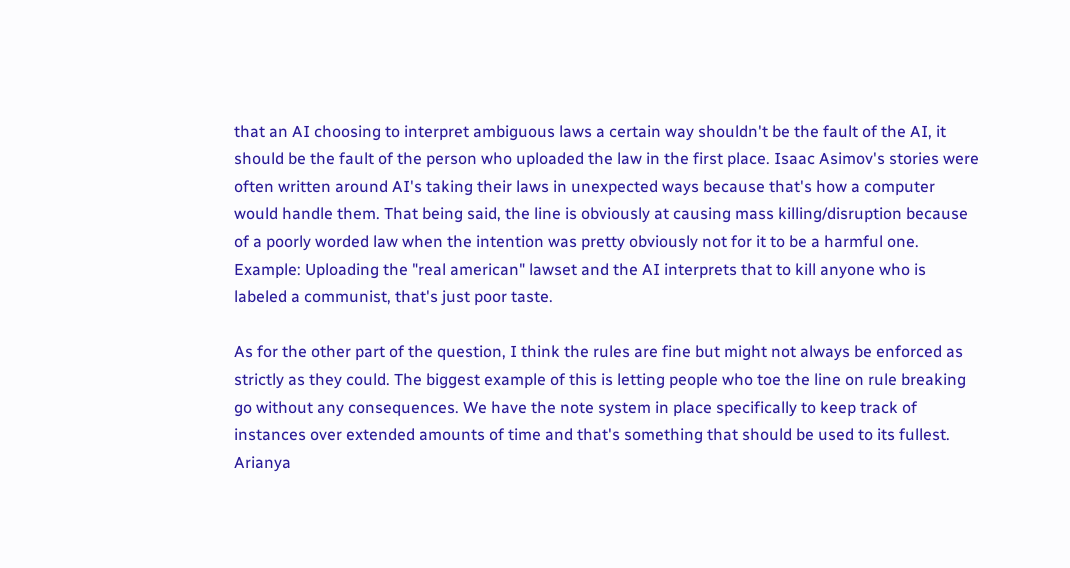that an AI choosing to interpret ambiguous laws a certain way shouldn't be the fault of the AI, it should be the fault of the person who uploaded the law in the first place. Isaac Asimov's stories were often written around AI's taking their laws in unexpected ways because that's how a computer would handle them. That being said, the line is obviously at causing mass killing/disruption because of a poorly worded law when the intention was pretty obviously not for it to be a harmful one. Example: Uploading the "real american" lawset and the AI interprets that to kill anyone who is labeled a communist, that's just poor taste.

As for the other part of the question, I think the rules are fine but might not always be enforced as strictly as they could. The biggest example of this is letting people who toe the line on rule breaking go without any consequences. We have the note system in place specifically to keep track of instances over extended amounts of time and that's something that should be used to its fullest. Arianya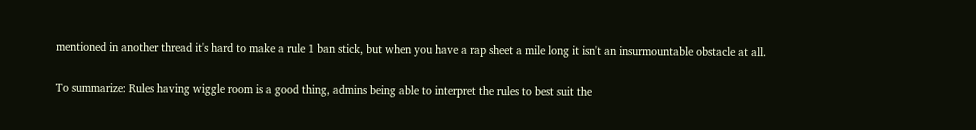mentioned in another thread it's hard to make a rule 1 ban stick, but when you have a rap sheet a mile long it isn't an insurmountable obstacle at all.

To summarize: Rules having wiggle room is a good thing, admins being able to interpret the rules to best suit the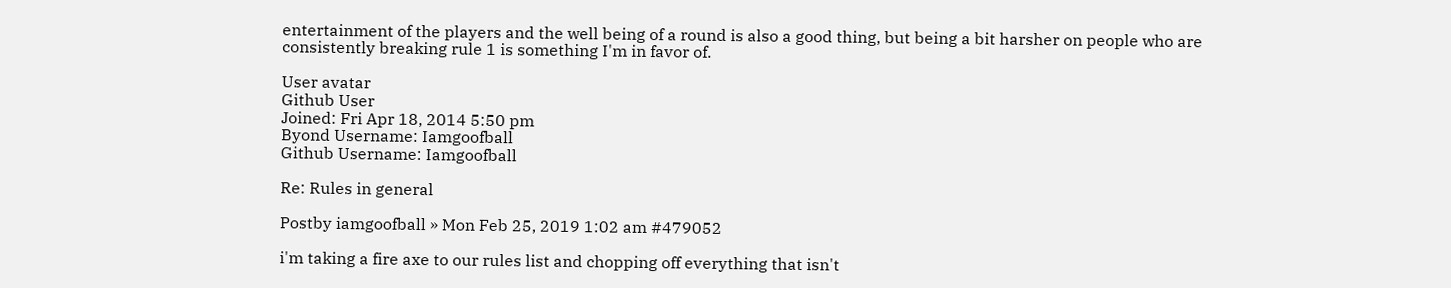entertainment of the players and the well being of a round is also a good thing, but being a bit harsher on people who are consistently breaking rule 1 is something I'm in favor of.

User avatar
Github User
Joined: Fri Apr 18, 2014 5:50 pm
Byond Username: Iamgoofball
Github Username: Iamgoofball

Re: Rules in general

Postby iamgoofball » Mon Feb 25, 2019 1:02 am #479052

i'm taking a fire axe to our rules list and chopping off everything that isn't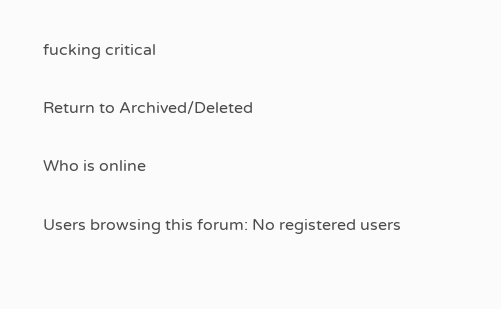fucking critical

Return to Archived/Deleted

Who is online

Users browsing this forum: No registered users